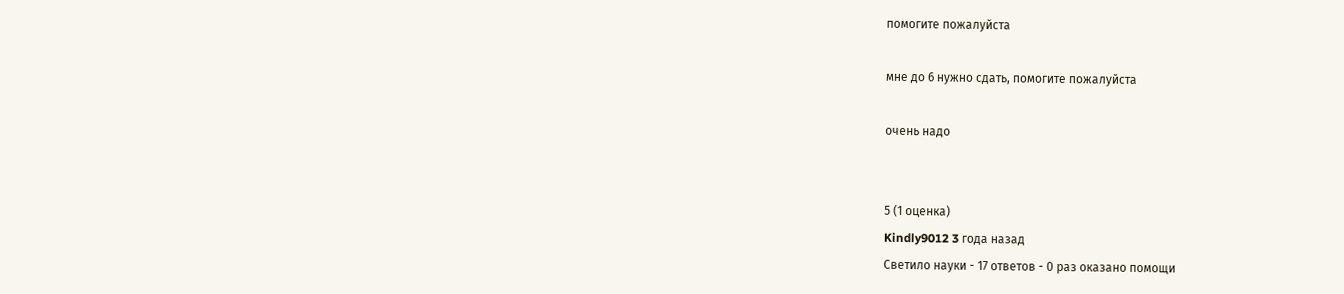помогите пожалуйста

мне до 6 нужно сдать, помогите пожалуйста

очень надо


5 (1 оценка)
Kindly9012 3 года назад
Светило науки - 17 ответов - 0 раз оказано помощи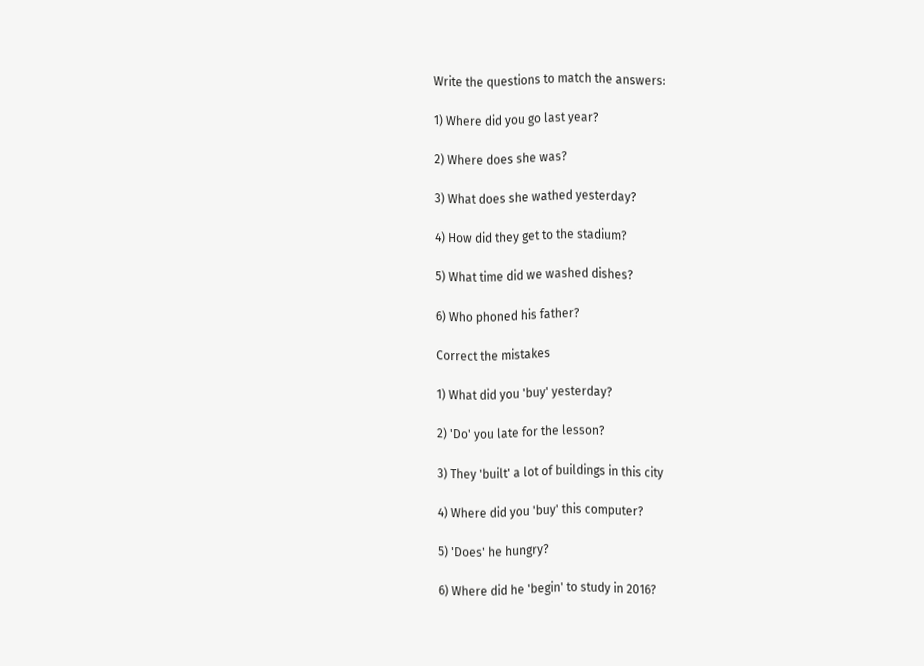Write the questions to match the answers:

1) Where did you go last year?

2) Where does she was?

3) What does she wathed yesterday?

4) How did they get to the stadium?

5) What time did we washed dishes?

6) Who phoned his father?

Correct the mistakes

1) What did you 'buy' yesterday?

2) 'Do' you late for the lesson?

3) They 'built' a lot of buildings in this city

4) Where did you 'buy' this computer?

5) 'Does' he hungry?

6) Where did he 'begin' to study in 2016?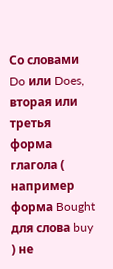Со словами Do или Does, вторая или третья форма глагола ( например форма Bought для слова buy ) не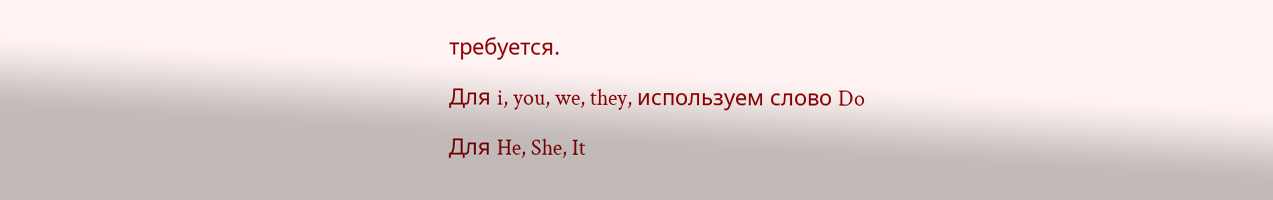требуется.

Для i, you, we, they, используем слово Do

Для He, She, It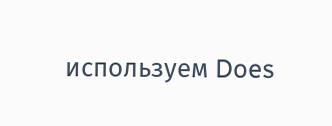используем Does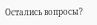Остались вопросы?